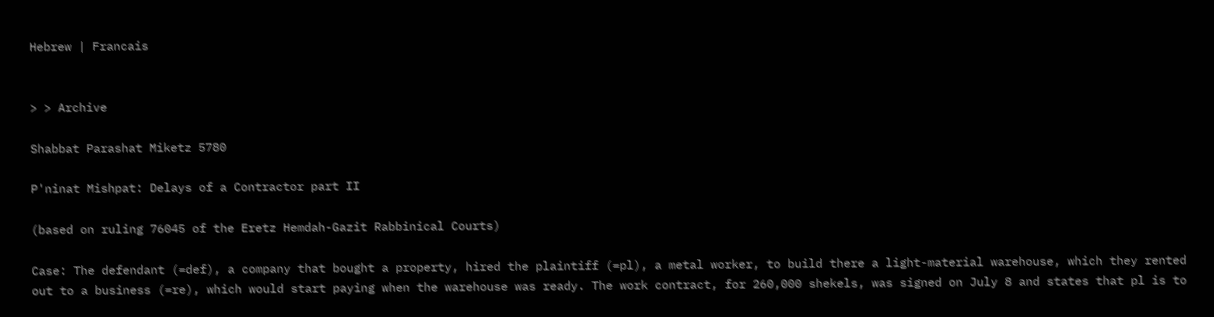Hebrew | Francais


> > Archive

Shabbat Parashat Miketz 5780

P'ninat Mishpat: Delays of a Contractor part II

(based on ruling 76045 of the Eretz Hemdah-Gazit Rabbinical Courts)

Case: The defendant (=def), a company that bought a property, hired the plaintiff (=pl), a metal worker, to build there a light-material warehouse, which they rented out to a business (=re), which would start paying when the warehouse was ready. The work contract, for 260,000 shekels, was signed on July 8 and states that pl is to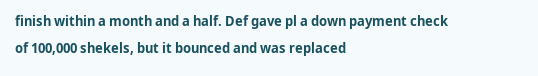finish within a month and a half. Def gave pl a down payment check of 100,000 shekels, but it bounced and was replaced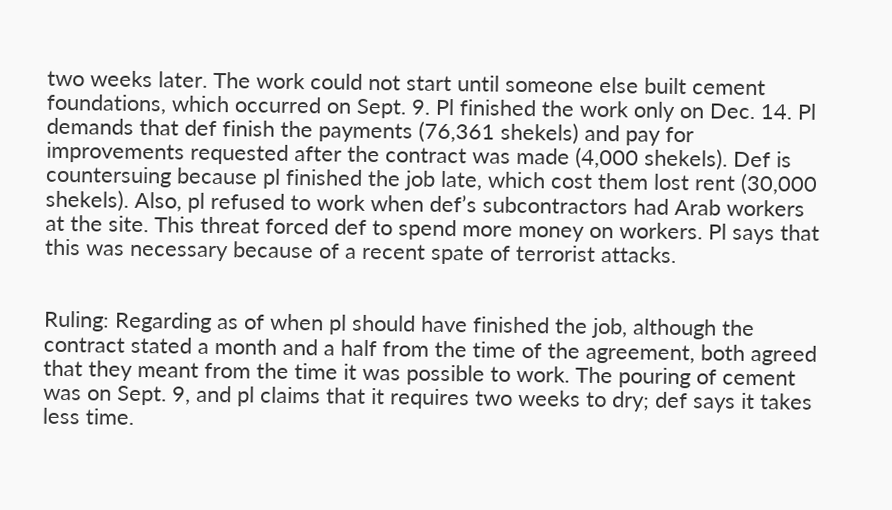two weeks later. The work could not start until someone else built cement foundations, which occurred on Sept. 9. Pl finished the work only on Dec. 14. Pl demands that def finish the payments (76,361 shekels) and pay for improvements requested after the contract was made (4,000 shekels). Def is countersuing because pl finished the job late, which cost them lost rent (30,000 shekels). Also, pl refused to work when def’s subcontractors had Arab workers at the site. This threat forced def to spend more money on workers. Pl says that this was necessary because of a recent spate of terrorist attacks.


Ruling: Regarding as of when pl should have finished the job, although the contract stated a month and a half from the time of the agreement, both agreed that they meant from the time it was possible to work. The pouring of cement was on Sept. 9, and pl claims that it requires two weeks to dry; def says it takes less time.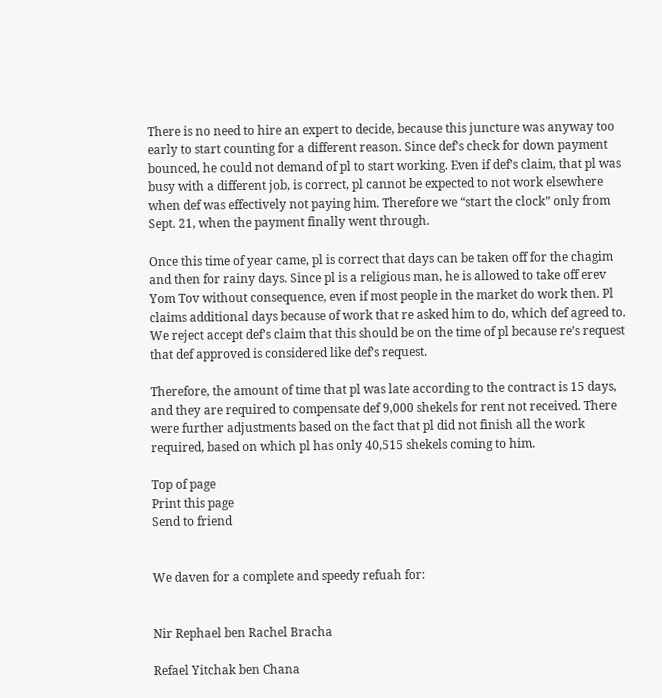There is no need to hire an expert to decide, because this juncture was anyway too early to start counting for a different reason. Since def’s check for down payment bounced, he could not demand of pl to start working. Even if def’s claim, that pl was busy with a different job, is correct, pl cannot be expected to not work elsewhere when def was effectively not paying him. Therefore we “start the clock” only from Sept. 21, when the payment finally went through.

Once this time of year came, pl is correct that days can be taken off for the chagim and then for rainy days. Since pl is a religious man, he is allowed to take off erev Yom Tov without consequence, even if most people in the market do work then. Pl claims additional days because of work that re asked him to do, which def agreed to. We reject accept def’s claim that this should be on the time of pl because re’s request that def approved is considered like def’s request.

Therefore, the amount of time that pl was late according to the contract is 15 days, and they are required to compensate def 9,000 shekels for rent not received. There were further adjustments based on the fact that pl did not finish all the work required, based on which pl has only 40,515 shekels coming to him.

Top of page
Print this page
Send to friend


We daven for a complete and speedy refuah for:


Nir Rephael ben Rachel Bracha

Refael Yitchak ben Chana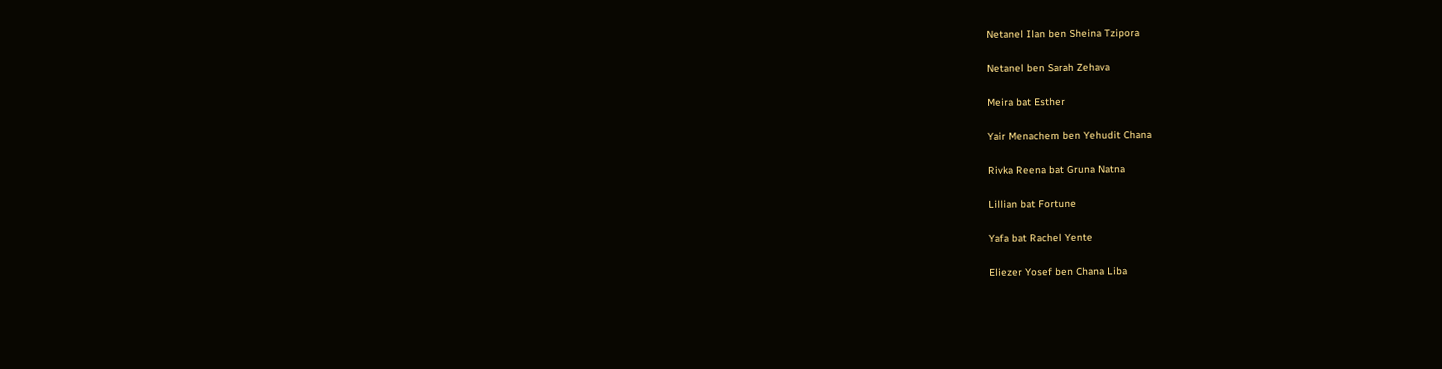Netanel Ilan ben Sheina Tzipora

Netanel ben Sarah Zehava

Meira bat Esther

Yair Menachem ben Yehudit Chana

Rivka Reena bat Gruna Natna

Lillian bat Fortune

Yafa bat Rachel Yente

Eliezer Yosef ben Chana Liba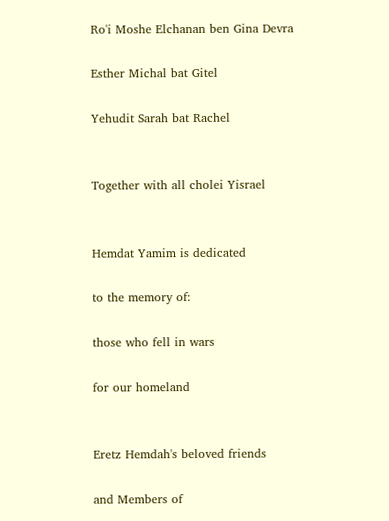Ro'i Moshe Elchanan ben Gina Devra

Esther Michal bat Gitel

Yehudit Sarah bat Rachel


Together with all cholei Yisrael


Hemdat Yamim is dedicated

to the memory of:

those who fell in wars

for our homeland


Eretz Hemdah's beloved friends

and Members of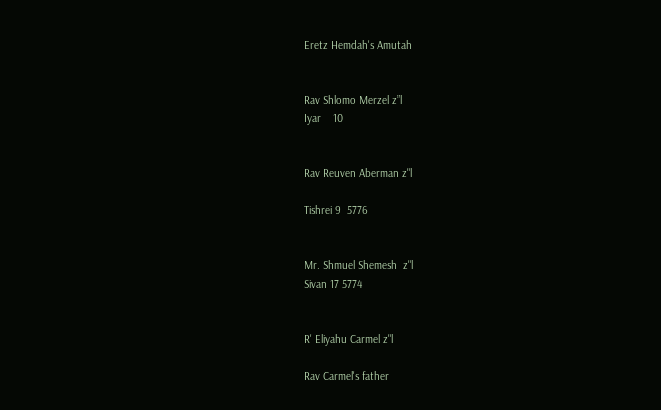Eretz Hemdah's Amutah


Rav Shlomo Merzel z”l
Iyar    10


Rav Reuven Aberman z"l

Tishrei 9  5776


Mr. Shmuel Shemesh  z"l
Sivan 17 5774


R' Eliyahu Carmel z"l

Rav Carmel's father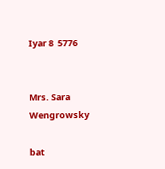Iyar 8  5776


Mrs. Sara Wengrowsky

bat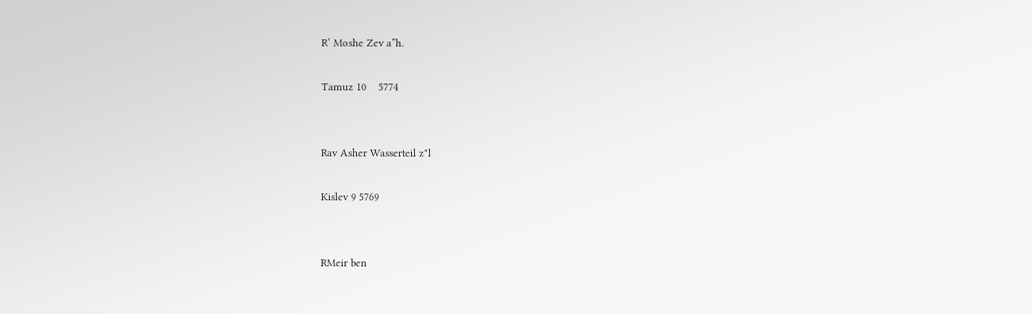R’ Moshe Zev a”h.

Tamuz 10    5774


Rav Asher Wasserteil z"l

Kislev 9 5769


RMeir ben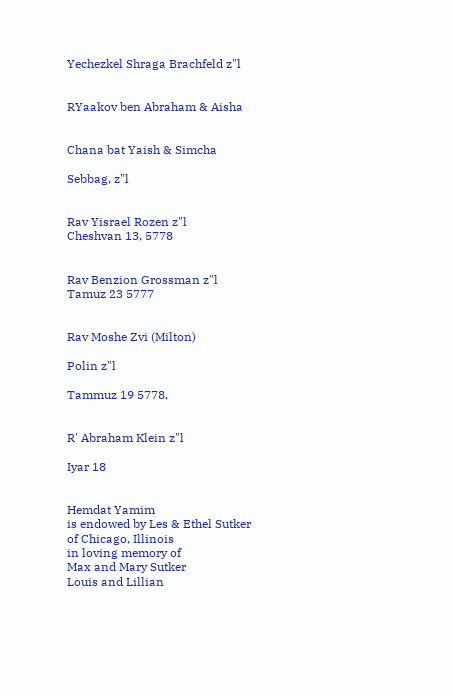Yechezkel Shraga Brachfeld z"l


RYaakov ben Abraham & Aisha


Chana bat Yaish & Simcha

Sebbag, z"l


Rav Yisrael Rozen z"l
Cheshvan 13, 5778


Rav Benzion Grossman z"l
Tamuz 23 5777


Rav Moshe Zvi (Milton)

Polin z"l

Tammuz 19 5778,


R' Abraham Klein z"l

Iyar 18


Hemdat Yamim
is endowed by Les & Ethel Sutker
of Chicago, Illinois
in loving memory of
Max and Mary Sutker
Louis and Lillian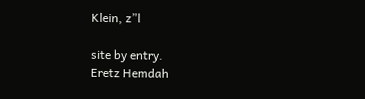Klein, z”l

site by entry.
Eretz Hemdah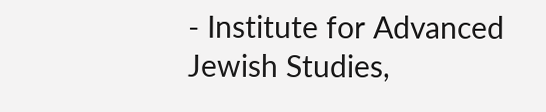- Institute for Advanced Jewish Studies,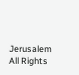Jerusalem All Rights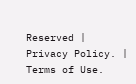Reserved | Privacy Policy. | Terms of Use.